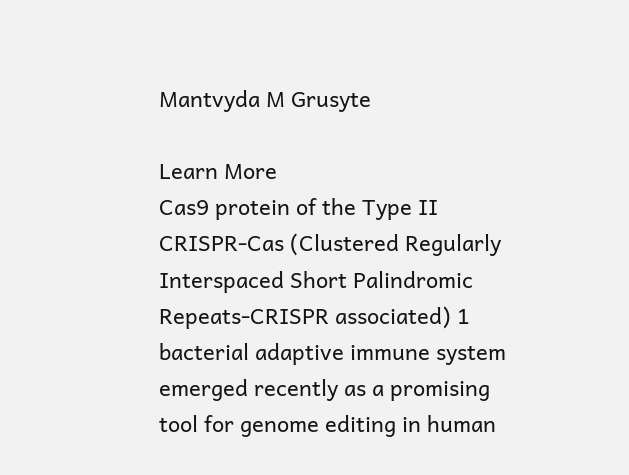Mantvyda M Grusyte

Learn More
Cas9 protein of the Type II CRISPR-Cas (Clustered Regularly Interspaced Short Palindromic Repeats-CRISPR associated) 1 bacterial adaptive immune system emerged recently as a promising tool for genome editing in human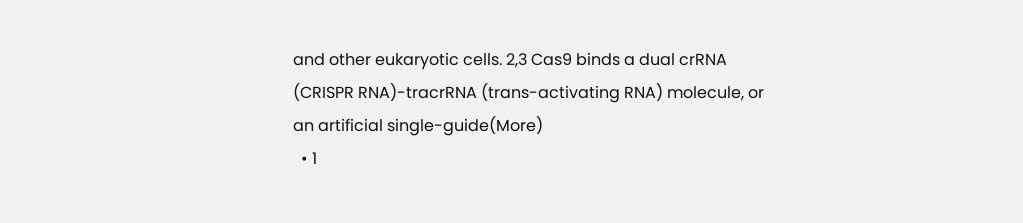and other eukaryotic cells. 2,3 Cas9 binds a dual crRNA (CRISPR RNA)-tracrRNA (trans-activating RNA) molecule, or an artificial single-guide(More)
  • 1